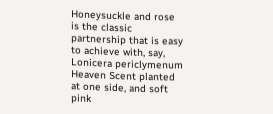Honeysuckle and rose is the classic partnership that is easy to achieve with, say, Lonicera periclymenum Heaven Scent planted at one side, and soft pink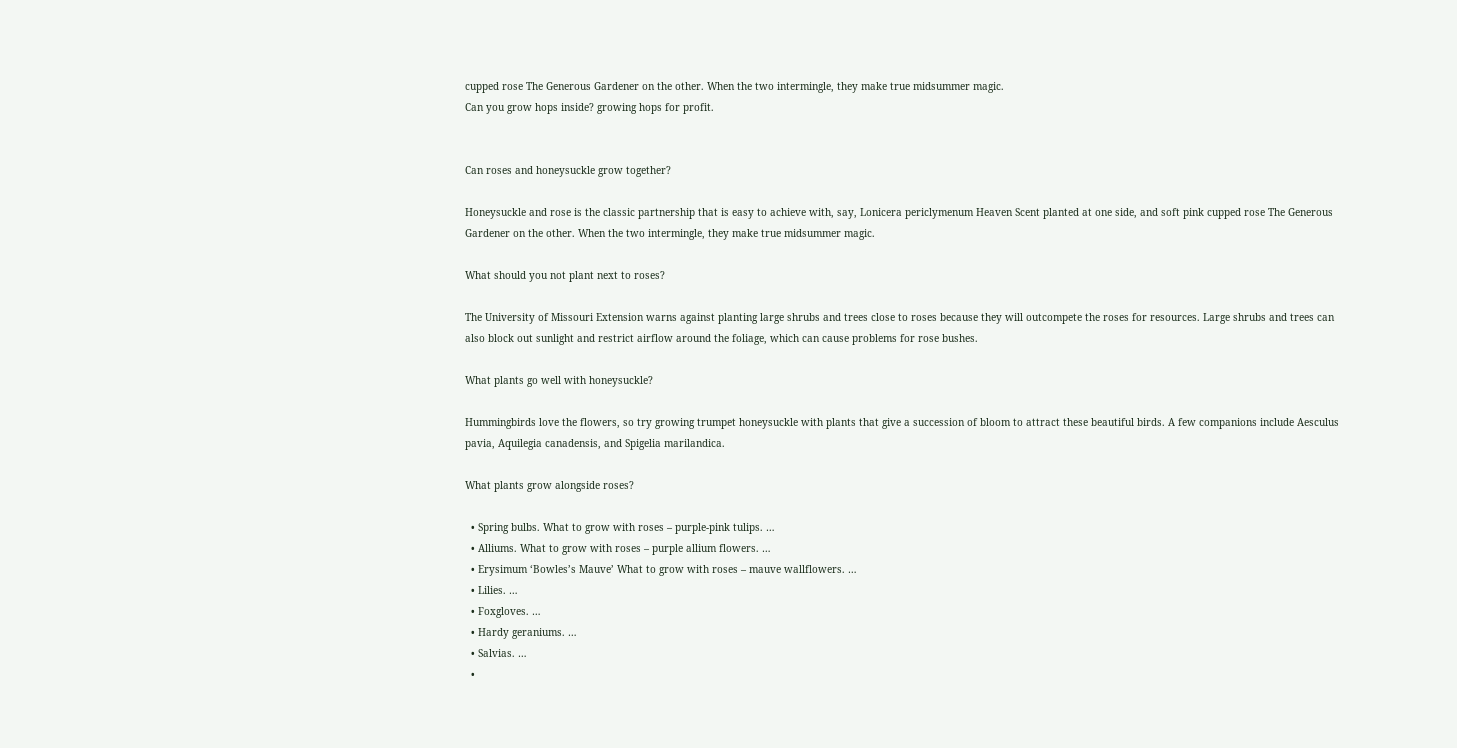cupped rose The Generous Gardener on the other. When the two intermingle, they make true midsummer magic.
Can you grow hops inside? growing hops for profit.


Can roses and honeysuckle grow together?

Honeysuckle and rose is the classic partnership that is easy to achieve with, say, Lonicera periclymenum Heaven Scent planted at one side, and soft pink cupped rose The Generous Gardener on the other. When the two intermingle, they make true midsummer magic.

What should you not plant next to roses?

The University of Missouri Extension warns against planting large shrubs and trees close to roses because they will outcompete the roses for resources. Large shrubs and trees can also block out sunlight and restrict airflow around the foliage, which can cause problems for rose bushes.

What plants go well with honeysuckle?

Hummingbirds love the flowers, so try growing trumpet honeysuckle with plants that give a succession of bloom to attract these beautiful birds. A few companions include Aesculus pavia, Aquilegia canadensis, and Spigelia marilandica.

What plants grow alongside roses?

  • Spring bulbs. What to grow with roses – purple-pink tulips. …
  • Alliums. What to grow with roses – purple allium flowers. …
  • Erysimum ‘Bowles’s Mauve’ What to grow with roses – mauve wallflowers. …
  • Lilies. …
  • Foxgloves. …
  • Hardy geraniums. …
  • Salvias. …
  •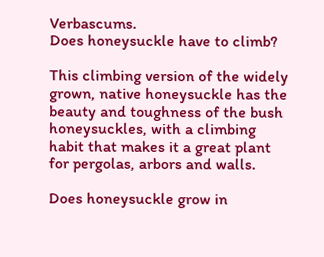Verbascums.
Does honeysuckle have to climb?

This climbing version of the widely grown, native honeysuckle has the beauty and toughness of the bush honeysuckles, with a climbing habit that makes it a great plant for pergolas, arbors and walls.

Does honeysuckle grow in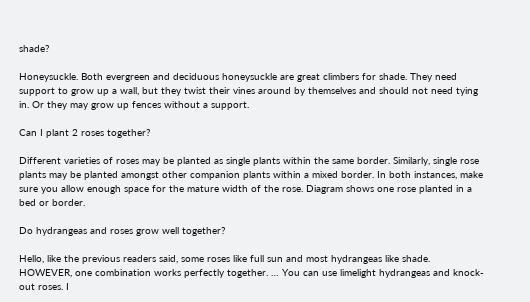shade?

Honeysuckle. Both evergreen and deciduous honeysuckle are great climbers for shade. They need support to grow up a wall, but they twist their vines around by themselves and should not need tying in. Or they may grow up fences without a support.

Can I plant 2 roses together?

Different varieties of roses may be planted as single plants within the same border. Similarly, single rose plants may be planted amongst other companion plants within a mixed border. In both instances, make sure you allow enough space for the mature width of the rose. Diagram shows one rose planted in a bed or border.

Do hydrangeas and roses grow well together?

Hello, like the previous readers said, some roses like full sun and most hydrangeas like shade. HOWEVER, one combination works perfectly together. … You can use limelight hydrangeas and knock-out roses. I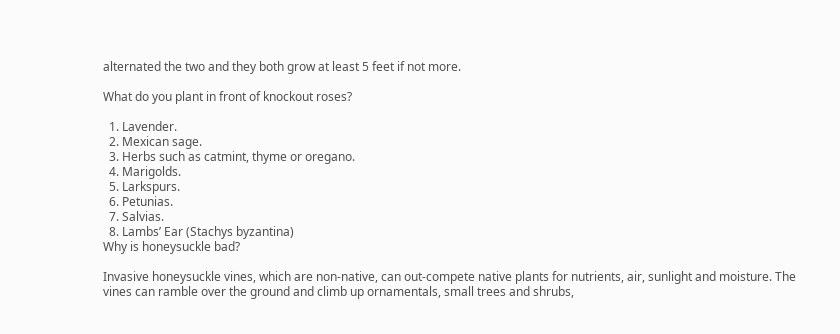alternated the two and they both grow at least 5 feet if not more.

What do you plant in front of knockout roses?

  1. Lavender.
  2. Mexican sage.
  3. Herbs such as catmint, thyme or oregano.
  4. Marigolds.
  5. Larkspurs.
  6. Petunias.
  7. Salvias.
  8. Lambs’ Ear (Stachys byzantina)
Why is honeysuckle bad?

Invasive honeysuckle vines, which are non-native, can out-compete native plants for nutrients, air, sunlight and moisture. The vines can ramble over the ground and climb up ornamentals, small trees and shrubs,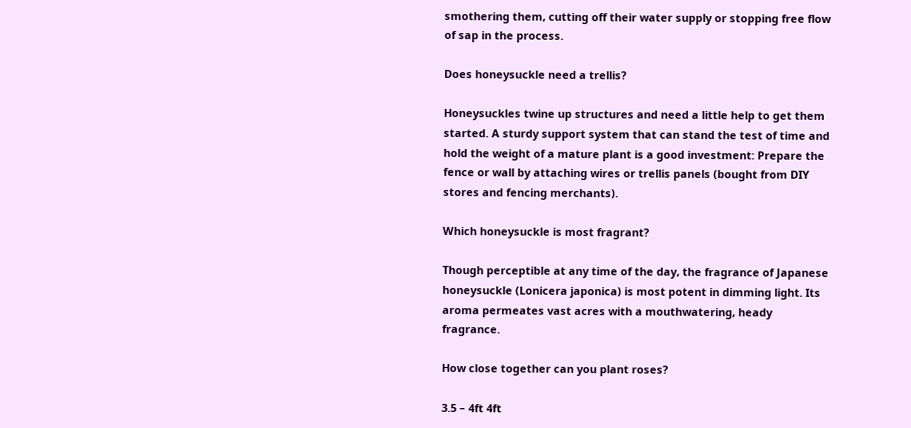smothering them, cutting off their water supply or stopping free flow of sap in the process.

Does honeysuckle need a trellis?

Honeysuckles twine up structures and need a little help to get them started. A sturdy support system that can stand the test of time and hold the weight of a mature plant is a good investment: Prepare the fence or wall by attaching wires or trellis panels (bought from DIY stores and fencing merchants).

Which honeysuckle is most fragrant?

Though perceptible at any time of the day, the fragrance of Japanese honeysuckle (Lonicera japonica) is most potent in dimming light. Its aroma permeates vast acres with a mouthwatering, heady fragrance.

How close together can you plant roses?

3.5 – 4ft 4ft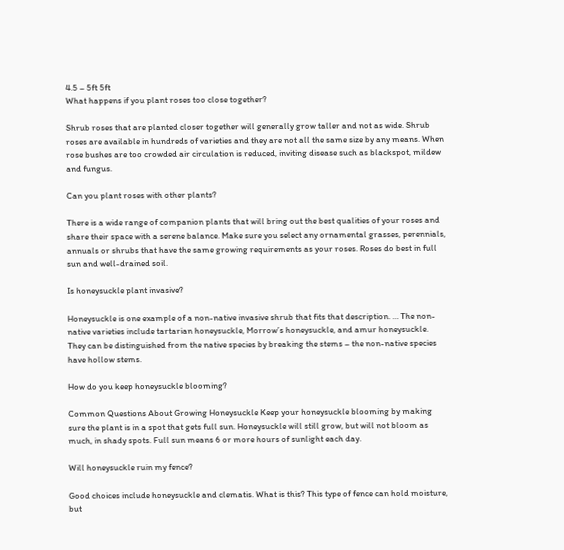4.5 – 5ft 5ft
What happens if you plant roses too close together?

Shrub roses that are planted closer together will generally grow taller and not as wide. Shrub roses are available in hundreds of varieties and they are not all the same size by any means. When rose bushes are too crowded air circulation is reduced, inviting disease such as blackspot, mildew and fungus.

Can you plant roses with other plants?

There is a wide range of companion plants that will bring out the best qualities of your roses and share their space with a serene balance. Make sure you select any ornamental grasses, perennials, annuals or shrubs that have the same growing requirements as your roses. Roses do best in full sun and well-drained soil.

Is honeysuckle plant invasive?

Honeysuckle is one example of a non-native invasive shrub that fits that description. … The non-native varieties include tartarian honeysuckle, Morrow’s honeysuckle, and amur honeysuckle. They can be distinguished from the native species by breaking the stems – the non-native species have hollow stems.

How do you keep honeysuckle blooming?

Common Questions About Growing Honeysuckle Keep your honeysuckle blooming by making sure the plant is in a spot that gets full sun. Honeysuckle will still grow, but will not bloom as much, in shady spots. Full sun means 6 or more hours of sunlight each day.

Will honeysuckle ruin my fence?

Good choices include honeysuckle and clematis. What is this? This type of fence can hold moisture, but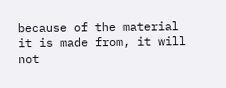because of the material it is made from, it will not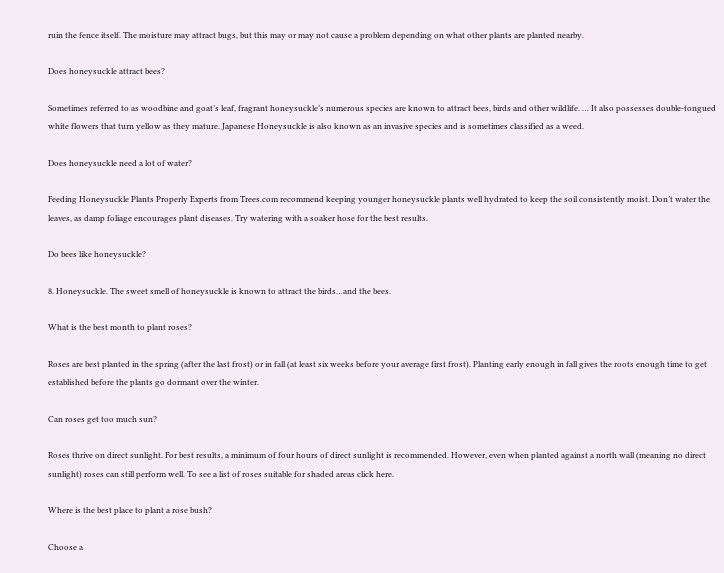ruin the fence itself. The moisture may attract bugs, but this may or may not cause a problem depending on what other plants are planted nearby.

Does honeysuckle attract bees?

Sometimes referred to as woodbine and goat’s leaf, fragrant honeysuckle’s numerous species are known to attract bees, birds and other wildlife. … It also possesses double-tongued white flowers that turn yellow as they mature. Japanese Honeysuckle is also known as an invasive species and is sometimes classified as a weed.

Does honeysuckle need a lot of water?

Feeding Honeysuckle Plants Properly Experts from Trees.com recommend keeping younger honeysuckle plants well hydrated to keep the soil consistently moist. Don’t water the leaves, as damp foliage encourages plant diseases. Try watering with a soaker hose for the best results.

Do bees like honeysuckle?

8. Honeysuckle. The sweet smell of honeysuckle is known to attract the birds…and the bees.

What is the best month to plant roses?

Roses are best planted in the spring (after the last frost) or in fall (at least six weeks before your average first frost). Planting early enough in fall gives the roots enough time to get established before the plants go dormant over the winter.

Can roses get too much sun?

Roses thrive on direct sunlight. For best results, a minimum of four hours of direct sunlight is recommended. However, even when planted against a north wall (meaning no direct sunlight) roses can still perform well. To see a list of roses suitable for shaded areas click here.

Where is the best place to plant a rose bush?

Choose a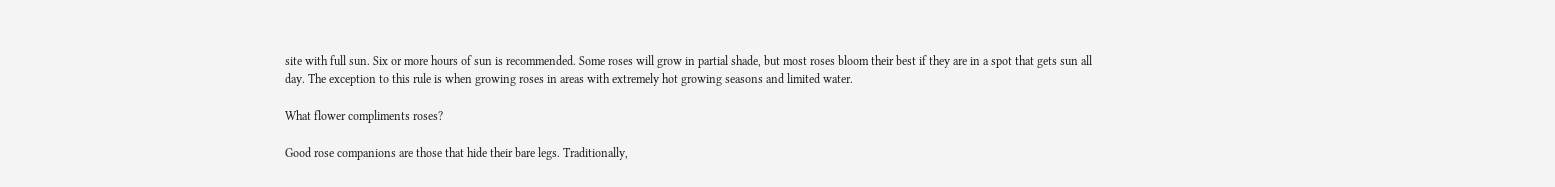site with full sun. Six or more hours of sun is recommended. Some roses will grow in partial shade, but most roses bloom their best if they are in a spot that gets sun all day. The exception to this rule is when growing roses in areas with extremely hot growing seasons and limited water.

What flower compliments roses?

Good rose companions are those that hide their bare legs. Traditionally,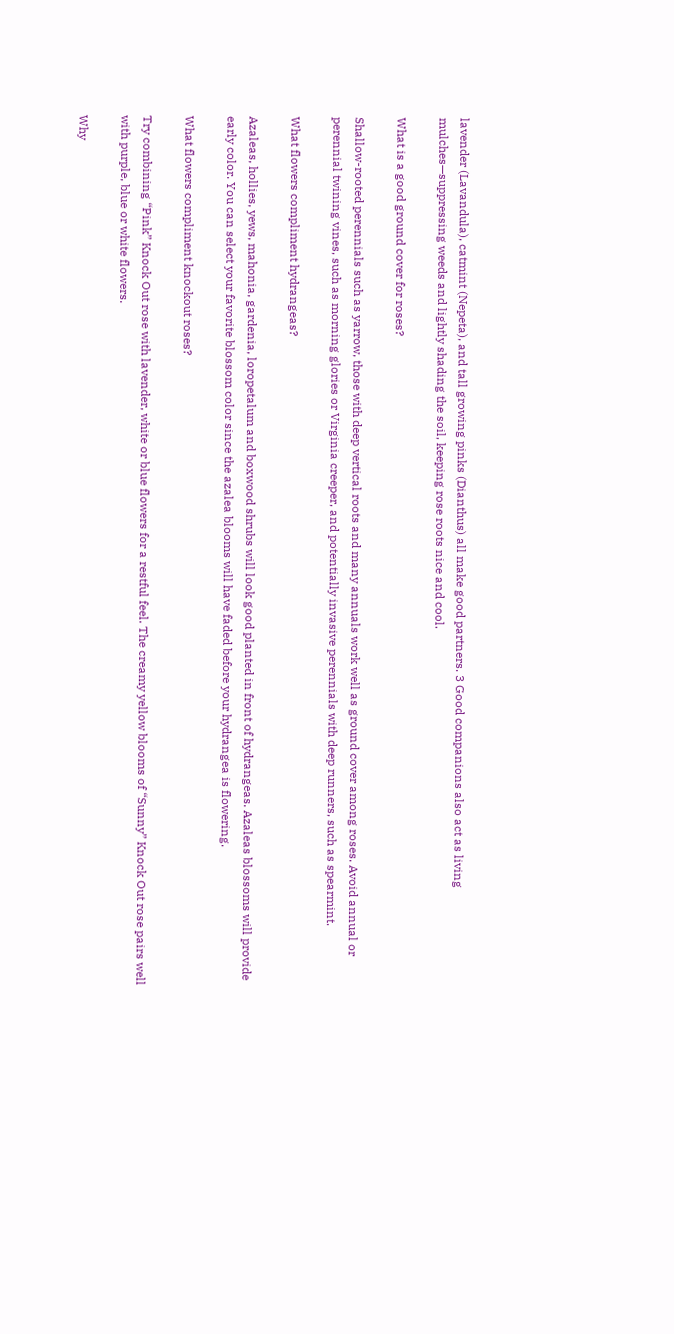lavender (Lavandula), catmint (Nepeta), and tall growing pinks (Dianthus) all make good partners. 3 Good companions also act as living mulches—suppressing weeds and lightly shading the soil, keeping rose roots nice and cool.

What is a good ground cover for roses?

Shallow-rooted perennials such as yarrow, those with deep vertical roots and many annuals work well as ground cover among roses. Avoid annual or perennial twining vines, such as morning glories or Virginia creeper, and potentially invasive perennials with deep runners, such as spearmint.

What flowers compliment hydrangeas?

Azaleas, hollies, yews, mahonia, gardenia, loropetalum and boxwood shrubs will look good planted in front of hydrangeas. Azaleas blossoms will provide early color. You can select your favorite blossom color since the azalea blooms will have faded before your hydrangea is flowering.

What flowers compliment knockout roses?

Try combining “Pink” Knock Out rose with lavender, white or blue flowers for a restful feel. The creamy yellow blooms of “Sunny” Knock Out rose pairs well with purple, blue or white flowers.

Why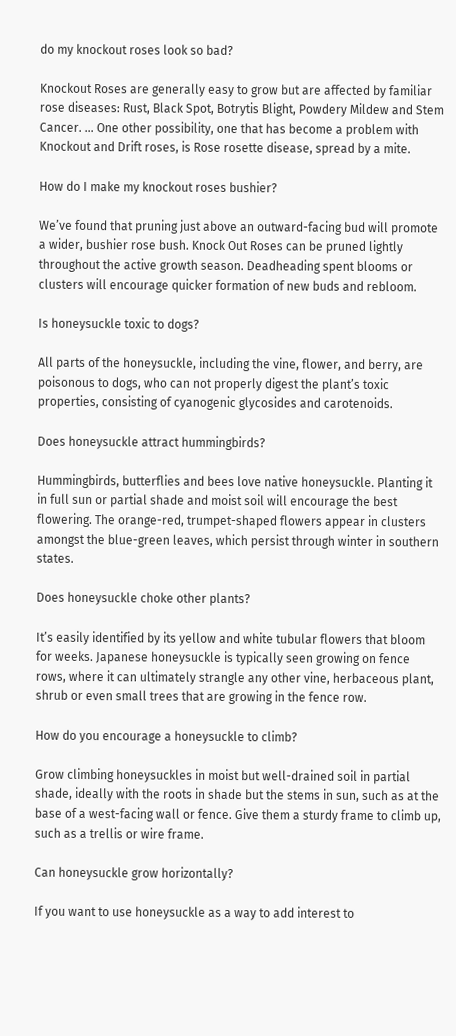do my knockout roses look so bad?

Knockout Roses are generally easy to grow but are affected by familiar rose diseases: Rust, Black Spot, Botrytis Blight, Powdery Mildew and Stem Cancer. … One other possibility, one that has become a problem with Knockout and Drift roses, is Rose rosette disease, spread by a mite.

How do I make my knockout roses bushier?

We’ve found that pruning just above an outward-facing bud will promote a wider, bushier rose bush. Knock Out Roses can be pruned lightly throughout the active growth season. Deadheading spent blooms or clusters will encourage quicker formation of new buds and rebloom.

Is honeysuckle toxic to dogs?

All parts of the honeysuckle, including the vine, flower, and berry, are poisonous to dogs, who can not properly digest the plant’s toxic properties, consisting of cyanogenic glycosides and carotenoids.

Does honeysuckle attract hummingbirds?

Hummingbirds, butterflies and bees love native honeysuckle. Planting it in full sun or partial shade and moist soil will encourage the best flowering. The orange-red, trumpet-shaped flowers appear in clusters amongst the blue-green leaves, which persist through winter in southern states.

Does honeysuckle choke other plants?

It’s easily identified by its yellow and white tubular flowers that bloom for weeks. Japanese honeysuckle is typically seen growing on fence rows, where it can ultimately strangle any other vine, herbaceous plant, shrub or even small trees that are growing in the fence row.

How do you encourage a honeysuckle to climb?

Grow climbing honeysuckles in moist but well-drained soil in partial shade, ideally with the roots in shade but the stems in sun, such as at the base of a west-facing wall or fence. Give them a sturdy frame to climb up, such as a trellis or wire frame.

Can honeysuckle grow horizontally?

If you want to use honeysuckle as a way to add interest to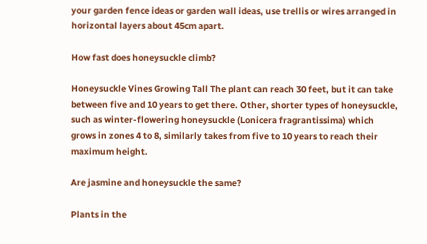your garden fence ideas or garden wall ideas, use trellis or wires arranged in horizontal layers about 45cm apart.

How fast does honeysuckle climb?

Honeysuckle Vines Growing Tall The plant can reach 30 feet, but it can take between five and 10 years to get there. Other, shorter types of honeysuckle, such as winter-flowering honeysuckle (Lonicera fragrantissima) which grows in zones 4 to 8, similarly takes from five to 10 years to reach their maximum height.

Are jasmine and honeysuckle the same?

Plants in the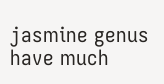jasmine genus have much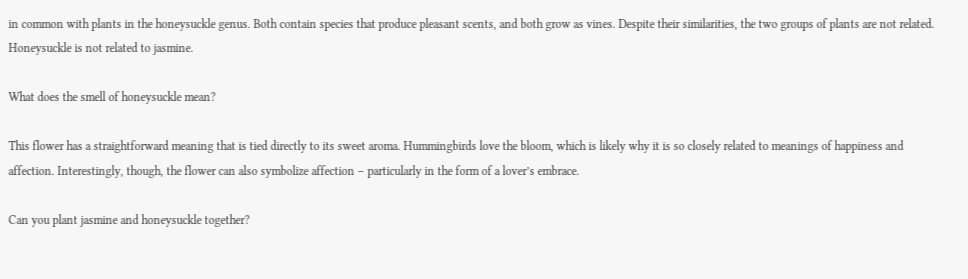in common with plants in the honeysuckle genus. Both contain species that produce pleasant scents, and both grow as vines. Despite their similarities, the two groups of plants are not related. Honeysuckle is not related to jasmine.

What does the smell of honeysuckle mean?

This flower has a straightforward meaning that is tied directly to its sweet aroma. Hummingbirds love the bloom, which is likely why it is so closely related to meanings of happiness and affection. Interestingly, though, the flower can also symbolize affection – particularly in the form of a lover’s embrace.

Can you plant jasmine and honeysuckle together?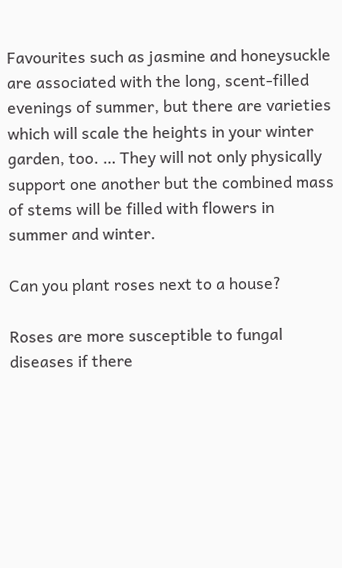Favourites such as jasmine and honeysuckle are associated with the long, scent-filled evenings of summer, but there are varieties which will scale the heights in your winter garden, too. … They will not only physically support one another but the combined mass of stems will be filled with flowers in summer and winter.

Can you plant roses next to a house?

Roses are more susceptible to fungal diseases if there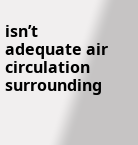isn’t adequate air circulation surrounding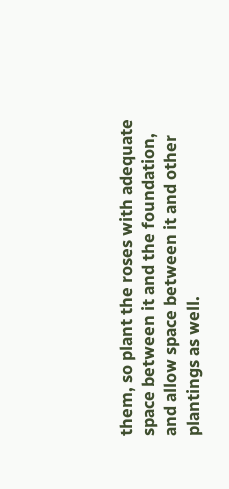them, so plant the roses with adequate space between it and the foundation, and allow space between it and other plantings as well.